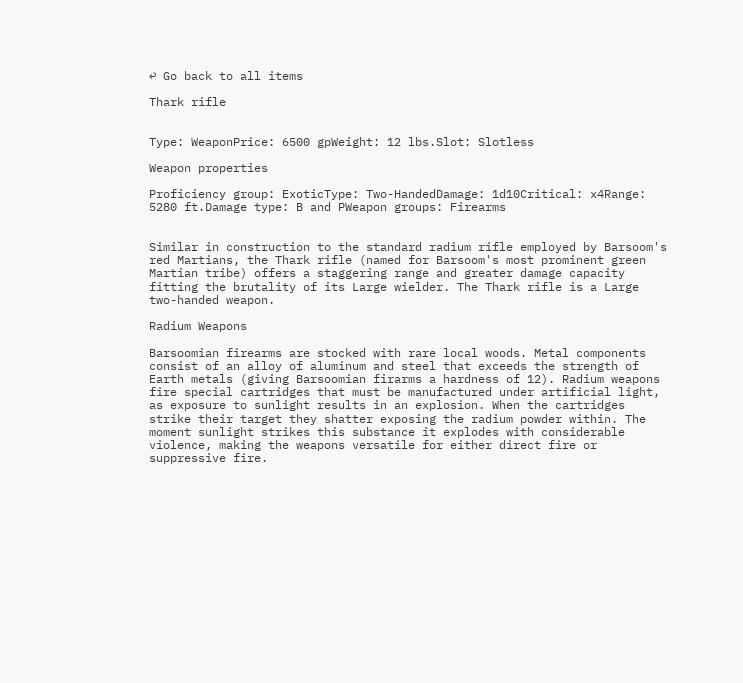↩ Go back to all items

Thark rifle


Type: WeaponPrice: 6500 gpWeight: 12 lbs.Slot: Slotless

Weapon properties

Proficiency group: ExoticType: Two-HandedDamage: 1d10Critical: x4Range: 5280 ft.Damage type: B and PWeapon groups: Firearms


Similar in construction to the standard radium rifle employed by Barsoom's red Martians, the Thark rifle (named for Barsoom's most prominent green Martian tribe) offers a staggering range and greater damage capacity fitting the brutality of its Large wielder. The Thark rifle is a Large two-handed weapon.

Radium Weapons

Barsoomian firearms are stocked with rare local woods. Metal components consist of an alloy of aluminum and steel that exceeds the strength of Earth metals (giving Barsoomian firarms a hardness of 12). Radium weapons fire special cartridges that must be manufactured under artificial light, as exposure to sunlight results in an explosion. When the cartridges strike their target they shatter exposing the radium powder within. The moment sunlight strikes this substance it explodes with considerable violence, making the weapons versatile for either direct fire or suppressive fire.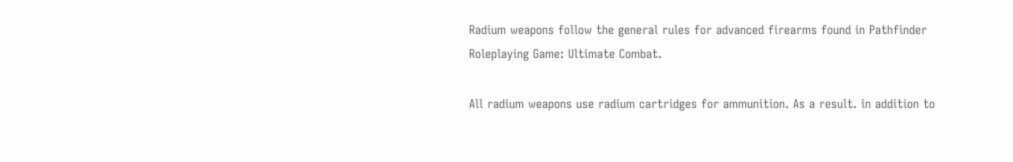Radium weapons follow the general rules for advanced firearms found in Pathfinder Roleplaying Game: Ultimate Combat.

All radium weapons use radium cartridges for ammunition. As a result. in addition to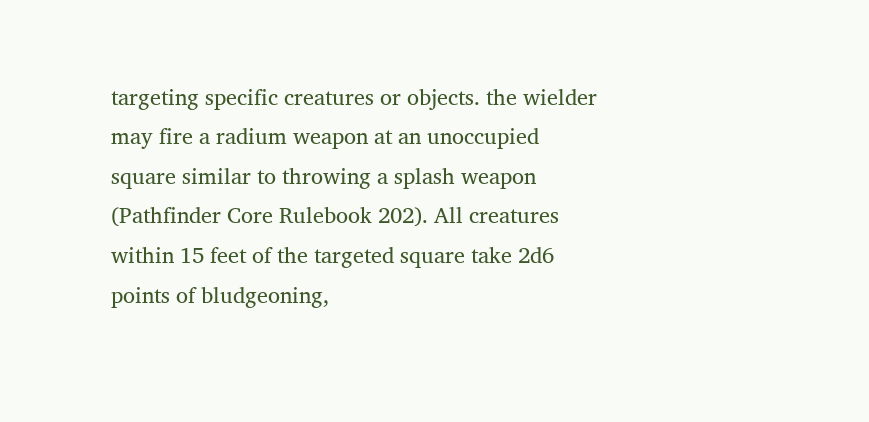targeting specific creatures or objects. the wielder may fire a radium weapon at an unoccupied square similar to throwing a splash weapon (Pathfinder Core Rulebook 202). All creatures within 15 feet of the targeted square take 2d6 points of bludgeoning,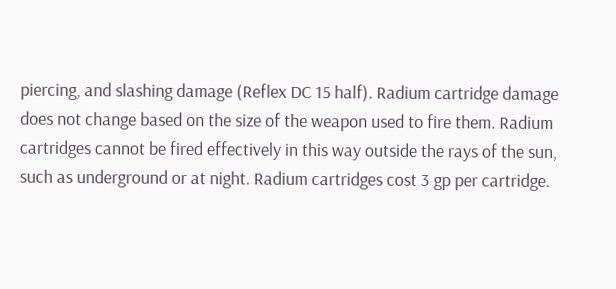piercing, and slashing damage (Reflex DC 15 half). Radium cartridge damage does not change based on the size of the weapon used to fire them. Radium cartridges cannot be fired effectively in this way outside the rays of the sun, such as underground or at night. Radium cartridges cost 3 gp per cartridge.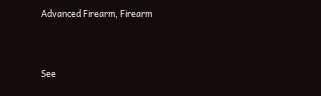Advanced Firearm, Firearm


See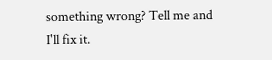something wrong? Tell me and I'll fix it.